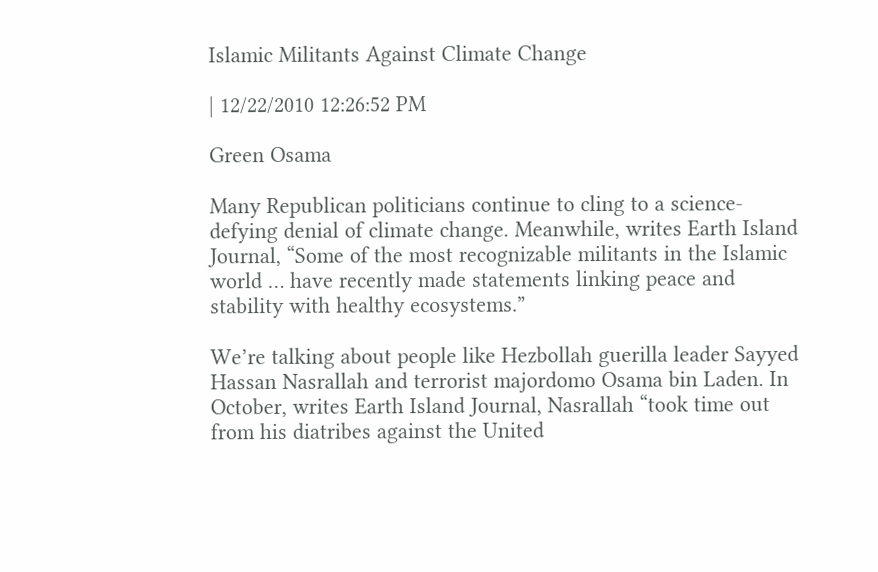Islamic Militants Against Climate Change

| 12/22/2010 12:26:52 PM

Green Osama

Many Republican politicians continue to cling to a science-defying denial of climate change. Meanwhile, writes Earth Island Journal, “Some of the most recognizable militants in the Islamic world … have recently made statements linking peace and stability with healthy ecosystems.”

We’re talking about people like Hezbollah guerilla leader Sayyed Hassan Nasrallah and terrorist majordomo Osama bin Laden. In October, writes Earth Island Journal, Nasrallah “took time out from his diatribes against the United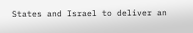States and Israel to deliver an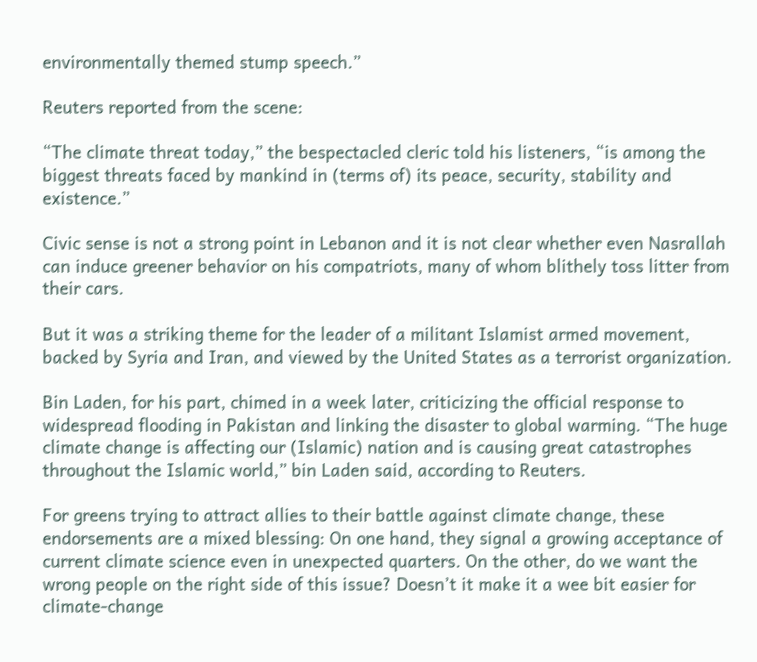environmentally themed stump speech.”

Reuters reported from the scene:

“The climate threat today,” the bespectacled cleric told his listeners, “is among the biggest threats faced by mankind in (terms of) its peace, security, stability and existence.”

Civic sense is not a strong point in Lebanon and it is not clear whether even Nasrallah can induce greener behavior on his compatriots, many of whom blithely toss litter from their cars.

But it was a striking theme for the leader of a militant Islamist armed movement, backed by Syria and Iran, and viewed by the United States as a terrorist organization.

Bin Laden, for his part, chimed in a week later, criticizing the official response to widespread flooding in Pakistan and linking the disaster to global warming. “The huge climate change is affecting our (Islamic) nation and is causing great catastrophes throughout the Islamic world,” bin Laden said, according to Reuters.

For greens trying to attract allies to their battle against climate change, these endorsements are a mixed blessing: On one hand, they signal a growing acceptance of current climate science even in unexpected quarters. On the other, do we want the wrong people on the right side of this issue? Doesn’t it make it a wee bit easier for climate-change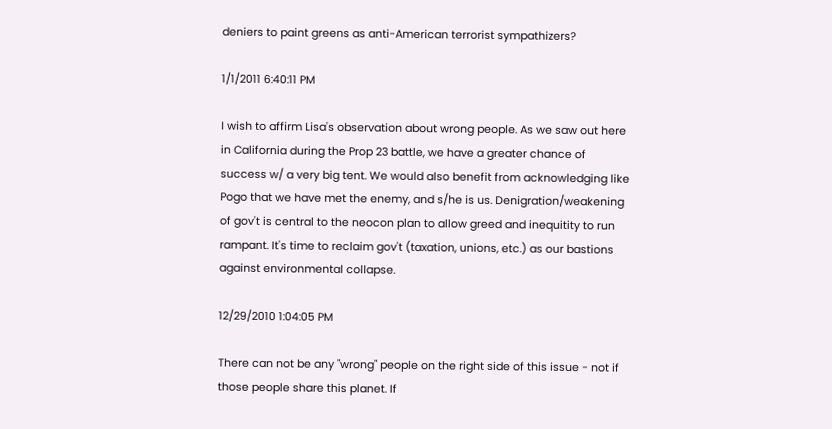deniers to paint greens as anti-American terrorist sympathizers?

1/1/2011 6:40:11 PM

I wish to affirm Lisa's observation about wrong people. As we saw out here in California during the Prop 23 battle, we have a greater chance of success w/ a very big tent. We would also benefit from acknowledging like Pogo that we have met the enemy, and s/he is us. Denigration/weakening of gov't is central to the neocon plan to allow greed and inequitity to run rampant. It's time to reclaim gov't (taxation, unions, etc.) as our bastions against environmental collapse.

12/29/2010 1:04:05 PM

There can not be any "wrong" people on the right side of this issue - not if those people share this planet. If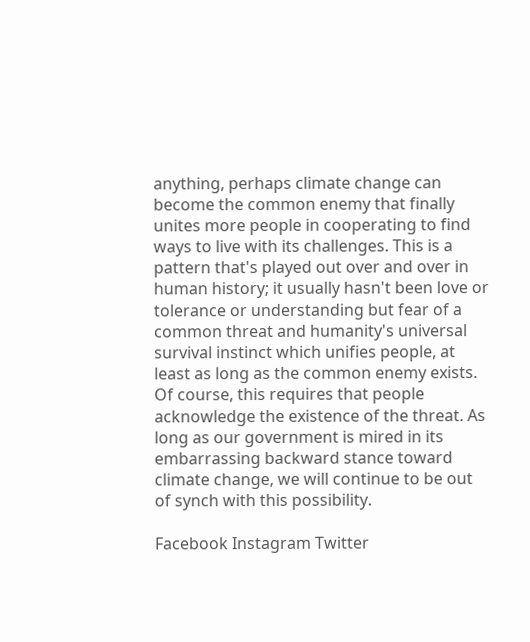anything, perhaps climate change can become the common enemy that finally unites more people in cooperating to find ways to live with its challenges. This is a pattern that's played out over and over in human history; it usually hasn't been love or tolerance or understanding but fear of a common threat and humanity's universal survival instinct which unifies people, at least as long as the common enemy exists. Of course, this requires that people acknowledge the existence of the threat. As long as our government is mired in its embarrassing backward stance toward climate change, we will continue to be out of synch with this possibility.

Facebook Instagram Twitter